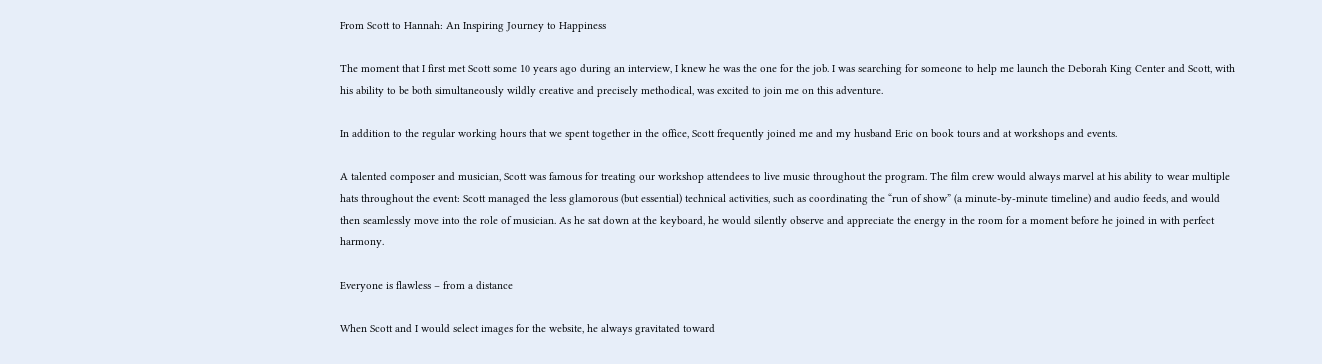From Scott to Hannah: An Inspiring Journey to Happiness

The moment that I first met Scott some 10 years ago during an interview, I knew he was the one for the job. I was searching for someone to help me launch the Deborah King Center and Scott, with his ability to be both simultaneously wildly creative and precisely methodical, was excited to join me on this adventure.

In addition to the regular working hours that we spent together in the office, Scott frequently joined me and my husband Eric on book tours and at workshops and events.

A talented composer and musician, Scott was famous for treating our workshop attendees to live music throughout the program. The film crew would always marvel at his ability to wear multiple hats throughout the event: Scott managed the less glamorous (but essential) technical activities, such as coordinating the “run of show” (a minute-by-minute timeline) and audio feeds, and would then seamlessly move into the role of musician. As he sat down at the keyboard, he would silently observe and appreciate the energy in the room for a moment before he joined in with perfect harmony.

Everyone is flawless – from a distance

When Scott and I would select images for the website, he always gravitated toward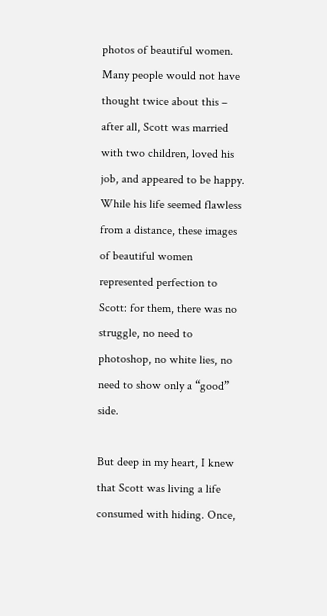photos of beautiful women. Many people would not have thought twice about this – after all, Scott was married with two children, loved his job, and appeared to be happy. While his life seemed flawless from a distance, these images of beautiful women represented perfection to Scott: for them, there was no struggle, no need to photoshop, no white lies, no need to show only a “good” side.

But deep in my heart, I knew that Scott was living a life consumed with hiding. Once,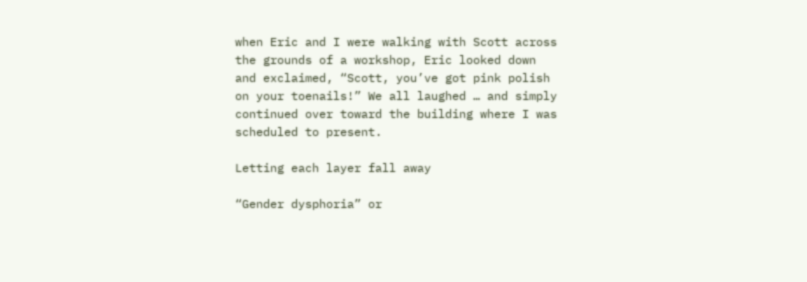when Eric and I were walking with Scott across the grounds of a workshop, Eric looked down and exclaimed, “Scott, you’ve got pink polish on your toenails!” We all laughed … and simply continued over toward the building where I was scheduled to present.

Letting each layer fall away

“Gender dysphoria” or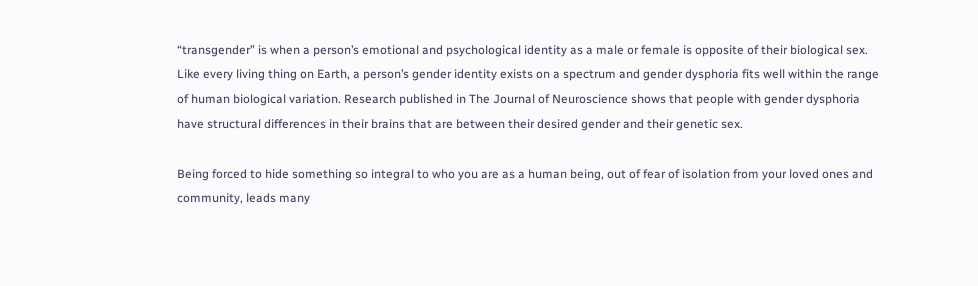“transgender” is when a person’s emotional and psychological identity as a male or female is opposite of their biological sex. Like every living thing on Earth, a person’s gender identity exists on a spectrum and gender dysphoria fits well within the range of human biological variation. Research published in The Journal of Neuroscience shows that people with gender dysphoria have structural differences in their brains that are between their desired gender and their genetic sex.

Being forced to hide something so integral to who you are as a human being, out of fear of isolation from your loved ones and community, leads many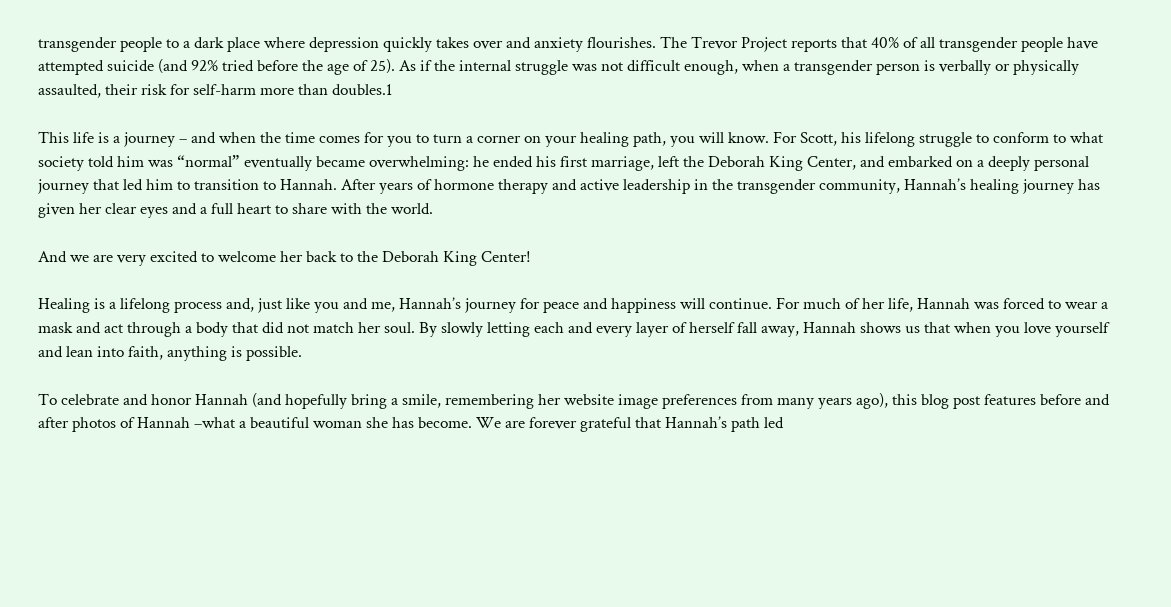transgender people to a dark place where depression quickly takes over and anxiety flourishes. The Trevor Project reports that 40% of all transgender people have attempted suicide (and 92% tried before the age of 25). As if the internal struggle was not difficult enough, when a transgender person is verbally or physically assaulted, their risk for self-harm more than doubles.1

This life is a journey – and when the time comes for you to turn a corner on your healing path, you will know. For Scott, his lifelong struggle to conform to what society told him was “normal” eventually became overwhelming: he ended his first marriage, left the Deborah King Center, and embarked on a deeply personal journey that led him to transition to Hannah. After years of hormone therapy and active leadership in the transgender community, Hannah’s healing journey has given her clear eyes and a full heart to share with the world.

And we are very excited to welcome her back to the Deborah King Center!

Healing is a lifelong process and, just like you and me, Hannah’s journey for peace and happiness will continue. For much of her life, Hannah was forced to wear a mask and act through a body that did not match her soul. By slowly letting each and every layer of herself fall away, Hannah shows us that when you love yourself and lean into faith, anything is possible.

To celebrate and honor Hannah (and hopefully bring a smile, remembering her website image preferences from many years ago), this blog post features before and after photos of Hannah –what a beautiful woman she has become. We are forever grateful that Hannah’s path led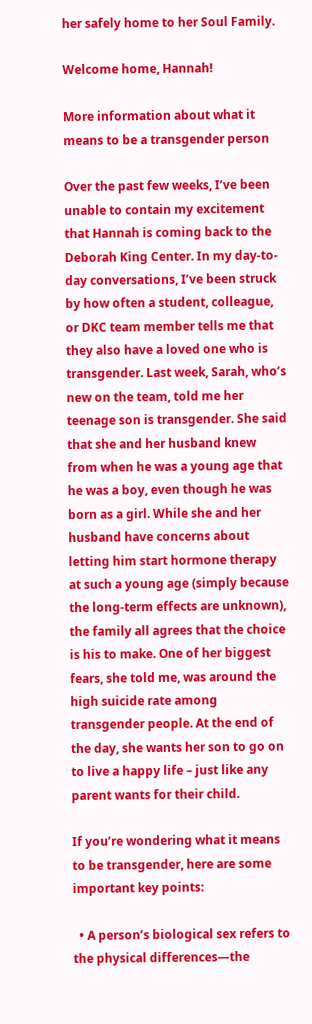her safely home to her Soul Family.

Welcome home, Hannah!

More information about what it means to be a transgender person

Over the past few weeks, I’ve been unable to contain my excitement that Hannah is coming back to the Deborah King Center. In my day-to-day conversations, I’ve been struck by how often a student, colleague, or DKC team member tells me that they also have a loved one who is transgender. Last week, Sarah, who’s new on the team, told me her teenage son is transgender. She said that she and her husband knew from when he was a young age that he was a boy, even though he was born as a girl. While she and her husband have concerns about letting him start hormone therapy at such a young age (simply because the long-term effects are unknown), the family all agrees that the choice is his to make. One of her biggest fears, she told me, was around the high suicide rate among transgender people. At the end of the day, she wants her son to go on to live a happy life – just like any parent wants for their child.

If you’re wondering what it means to be transgender, here are some important key points:

  • A person’s biological sex refers to the physical differences—the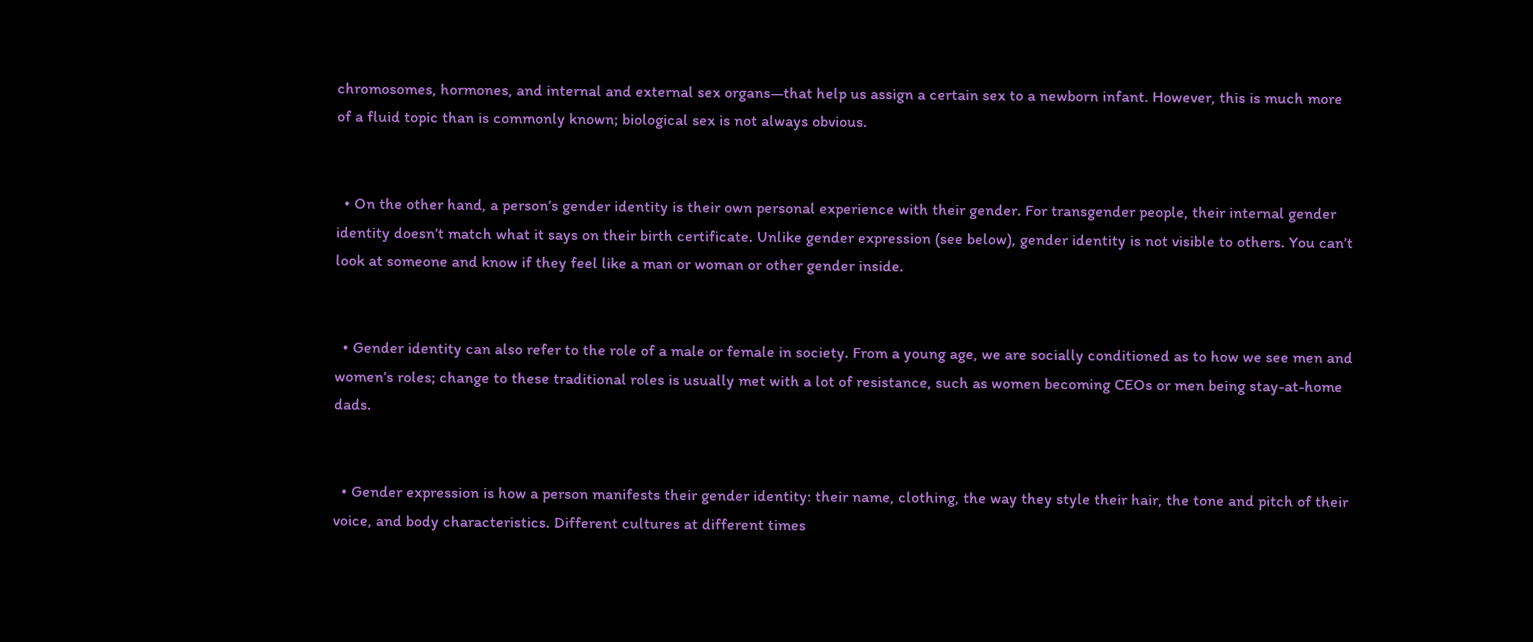chromosomes, hormones, and internal and external sex organs—that help us assign a certain sex to a newborn infant. However, this is much more of a fluid topic than is commonly known; biological sex is not always obvious.


  • On the other hand, a person’s gender identity is their own personal experience with their gender. For transgender people, their internal gender identity doesn’t match what it says on their birth certificate. Unlike gender expression (see below), gender identity is not visible to others. You can’t look at someone and know if they feel like a man or woman or other gender inside.


  • Gender identity can also refer to the role of a male or female in society. From a young age, we are socially conditioned as to how we see men and women’s roles; change to these traditional roles is usually met with a lot of resistance, such as women becoming CEOs or men being stay-at-home dads.


  • Gender expression is how a person manifests their gender identity: their name, clothing, the way they style their hair, the tone and pitch of their voice, and body characteristics. Different cultures at different times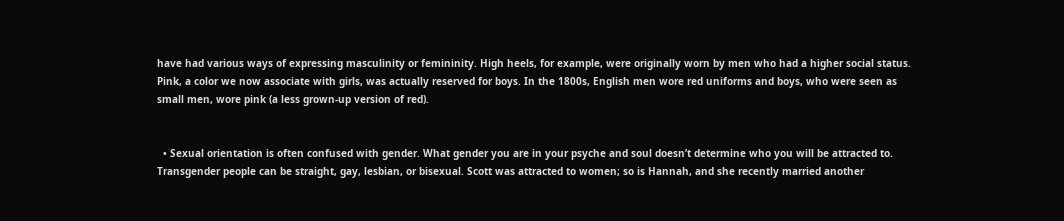have had various ways of expressing masculinity or femininity. High heels, for example, were originally worn by men who had a higher social status. Pink, a color we now associate with girls, was actually reserved for boys. In the 1800s, English men wore red uniforms and boys, who were seen as small men, wore pink (a less grown-up version of red).


  • Sexual orientation is often confused with gender. What gender you are in your psyche and soul doesn’t determine who you will be attracted to. Transgender people can be straight, gay, lesbian, or bisexual. Scott was attracted to women; so is Hannah, and she recently married another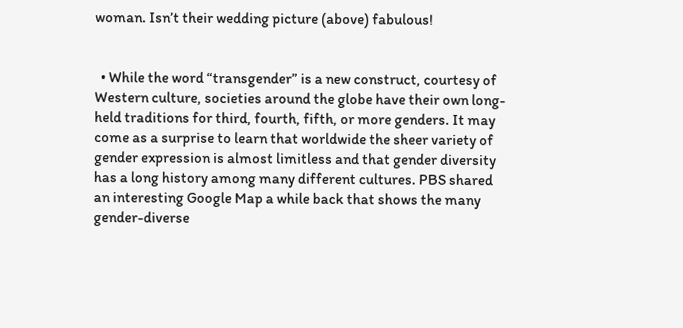woman. Isn’t their wedding picture (above) fabulous!


  • While the word “transgender” is a new construct, courtesy of Western culture, societies around the globe have their own long-held traditions for third, fourth, fifth, or more genders. It may come as a surprise to learn that worldwide the sheer variety of gender expression is almost limitless and that gender diversity has a long history among many different cultures. PBS shared an interesting Google Map a while back that shows the many gender-diverse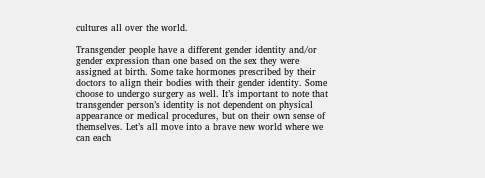cultures all over the world.

Transgender people have a different gender identity and/or gender expression than one based on the sex they were assigned at birth. Some take hormones prescribed by their doctors to align their bodies with their gender identity. Some choose to undergo surgery as well. It’s important to note that transgender person’s identity is not dependent on physical appearance or medical procedures, but on their own sense of themselves. Let’s all move into a brave new world where we can each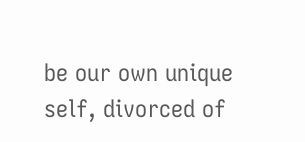be our own unique self, divorced of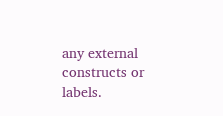any external constructs or labels.